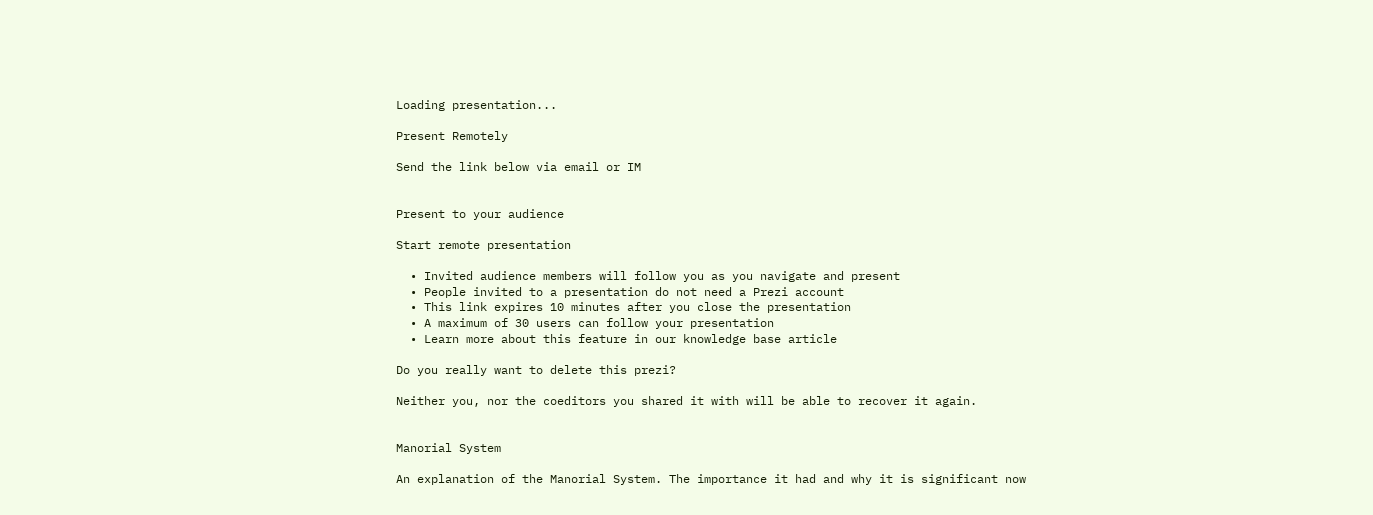Loading presentation...

Present Remotely

Send the link below via email or IM


Present to your audience

Start remote presentation

  • Invited audience members will follow you as you navigate and present
  • People invited to a presentation do not need a Prezi account
  • This link expires 10 minutes after you close the presentation
  • A maximum of 30 users can follow your presentation
  • Learn more about this feature in our knowledge base article

Do you really want to delete this prezi?

Neither you, nor the coeditors you shared it with will be able to recover it again.


Manorial System

An explanation of the Manorial System. The importance it had and why it is significant now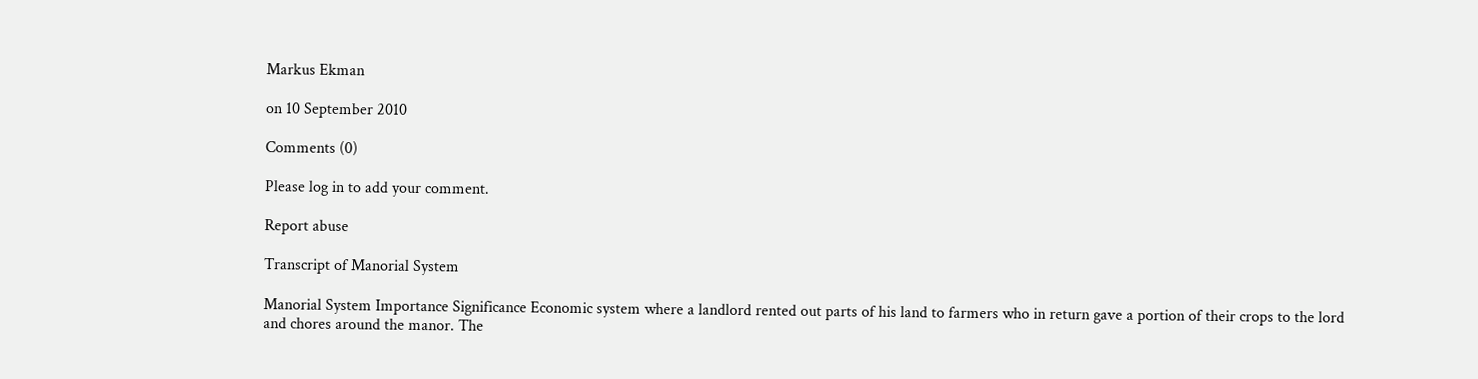Markus Ekman

on 10 September 2010

Comments (0)

Please log in to add your comment.

Report abuse

Transcript of Manorial System

Manorial System Importance Significance Economic system where a landlord rented out parts of his land to farmers who in return gave a portion of their crops to the lord and chores around the manor. The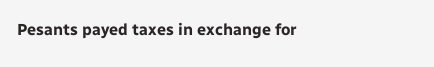Pesants payed taxes in exchange for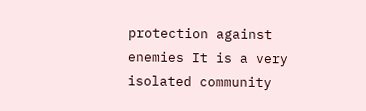protection against enemies It is a very isolated community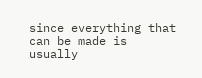since everything that can be made is usually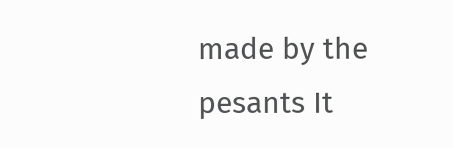made by the pesants It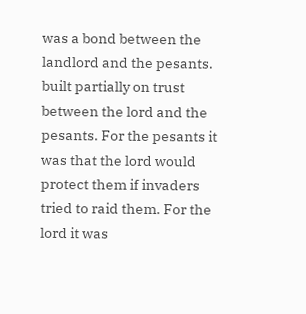was a bond between the landlord and the pesants. built partially on trust between the lord and the pesants. For the pesants it was that the lord would protect them if invaders tried to raid them. For the lord it was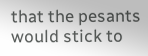that the pesants would stick to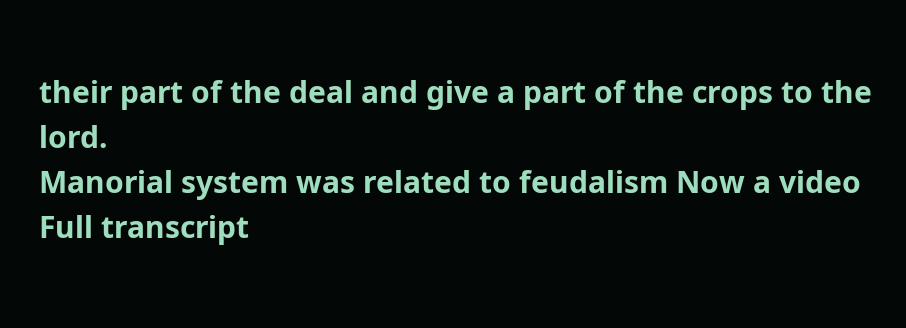their part of the deal and give a part of the crops to the lord.
Manorial system was related to feudalism Now a video
Full transcript